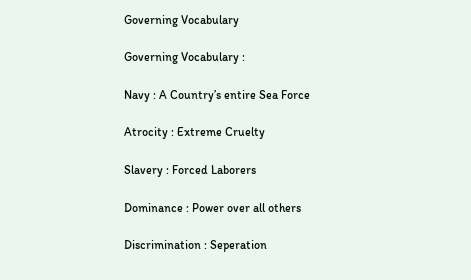Governing Vocabulary

Governing Vocabulary :

Navy : A Country’s entire Sea Force

Atrocity : Extreme Cruelty

Slavery : Forced Laborers

Dominance : Power over all others

Discrimination : Seperation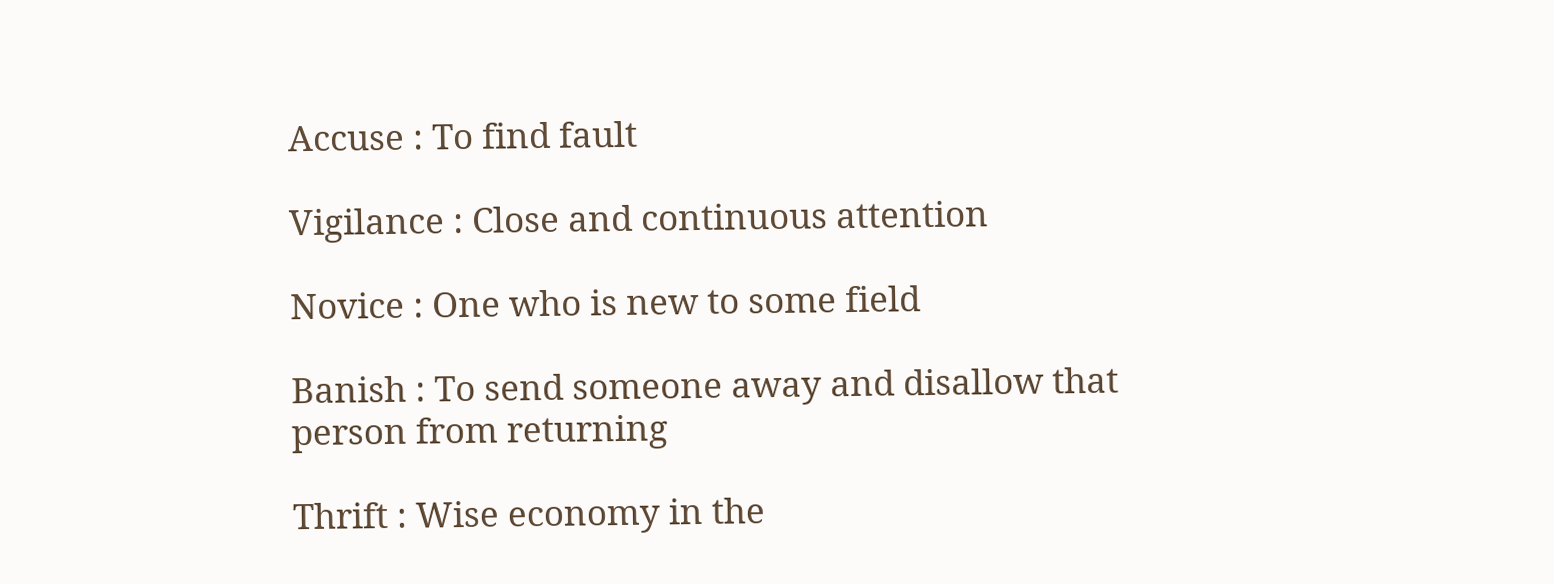Accuse : To find fault

Vigilance : Close and continuous attention

Novice : One who is new to some field

Banish : To send someone away and disallow that person from returning

Thrift : Wise economy in the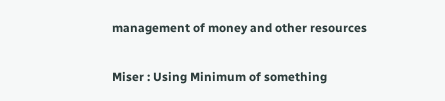management of money and other resources

Miser : Using Minimum of something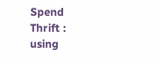Spend Thrift : using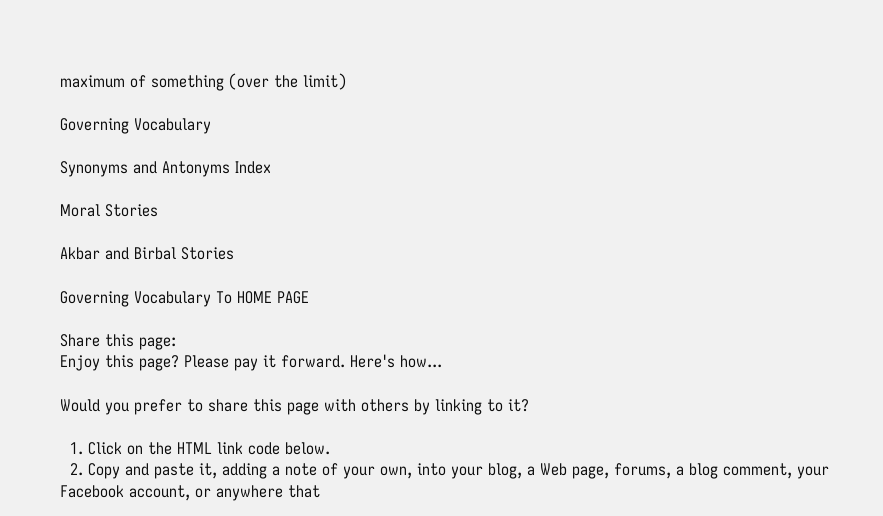maximum of something (over the limit)

Governing Vocabulary

Synonyms and Antonyms Index

Moral Stories

Akbar and Birbal Stories

Governing Vocabulary To HOME PAGE

Share this page:
Enjoy this page? Please pay it forward. Here's how...

Would you prefer to share this page with others by linking to it?

  1. Click on the HTML link code below.
  2. Copy and paste it, adding a note of your own, into your blog, a Web page, forums, a blog comment, your Facebook account, or anywhere that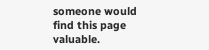someone would find this page valuable.